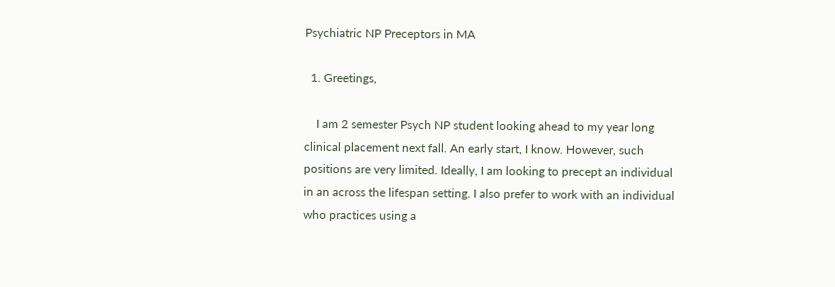Psychiatric NP Preceptors in MA

  1. Greetings,

    I am 2 semester Psych NP student looking ahead to my year long clinical placement next fall. An early start, I know. However, such positions are very limited. Ideally, I am looking to precept an individual in an across the lifespan setting. I also prefer to work with an individual who practices using a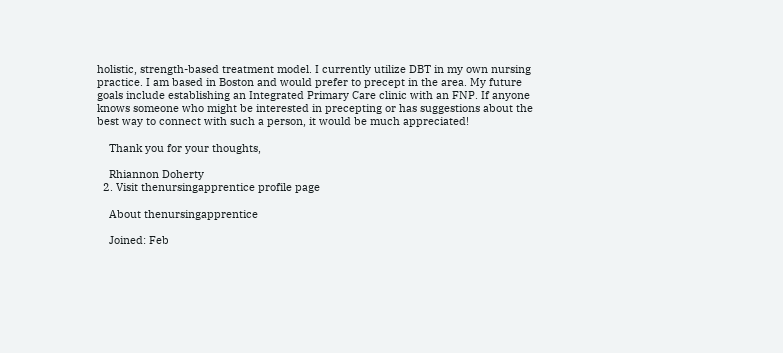holistic, strength-based treatment model. I currently utilize DBT in my own nursing practice. I am based in Boston and would prefer to precept in the area. My future goals include establishing an Integrated Primary Care clinic with an FNP. If anyone knows someone who might be interested in precepting or has suggestions about the best way to connect with such a person, it would be much appreciated!

    Thank you for your thoughts,

    Rhiannon Doherty
  2. Visit thenursingapprentice profile page

    About thenursingapprentice

    Joined: Feb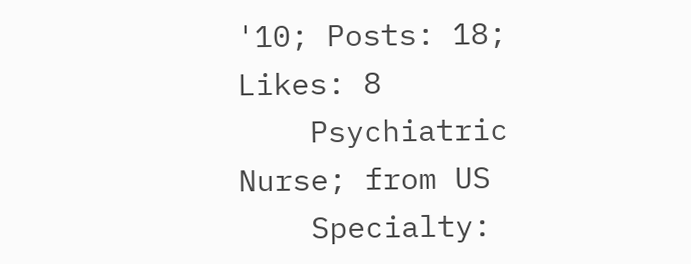'10; Posts: 18; Likes: 8
    Psychiatric Nurse; from US
    Specialty: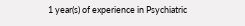1 year(s) of experience in Psychiatric